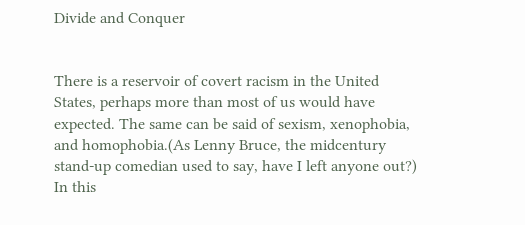Divide and Conquer


There is a reservoir of covert racism in the United States, perhaps more than most of us would have expected. The same can be said of sexism, xenophobia, and homophobia.(As Lenny Bruce, the midcentury stand-up comedian used to say, have I left anyone out?) In this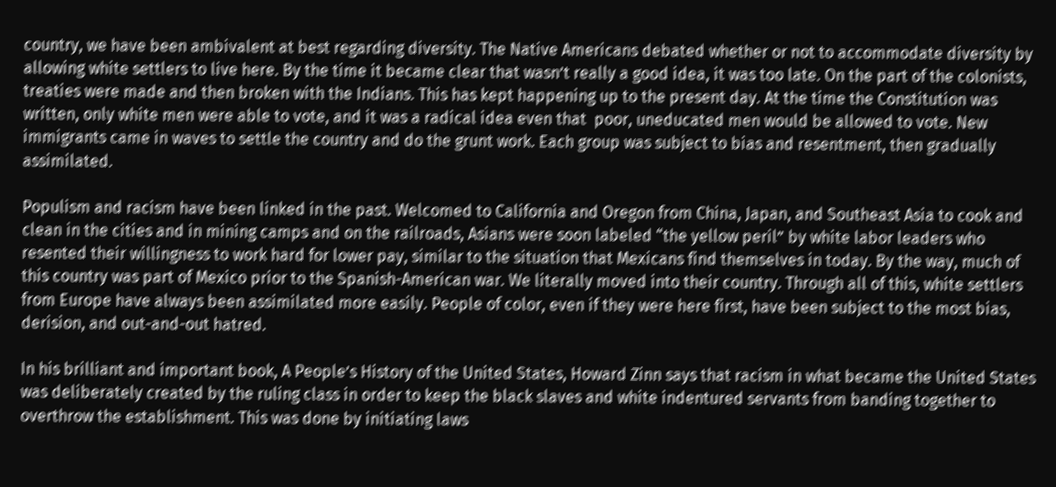country, we have been ambivalent at best regarding diversity. The Native Americans debated whether or not to accommodate diversity by allowing white settlers to live here. By the time it became clear that wasn’t really a good idea, it was too late. On the part of the colonists, treaties were made and then broken with the Indians. This has kept happening up to the present day. At the time the Constitution was written, only white men were able to vote, and it was a radical idea even that  poor, uneducated men would be allowed to vote. New immigrants came in waves to settle the country and do the grunt work. Each group was subject to bias and resentment, then gradually assimilated.

Populism and racism have been linked in the past. Welcomed to California and Oregon from China, Japan, and Southeast Asia to cook and clean in the cities and in mining camps and on the railroads, Asians were soon labeled “the yellow peril” by white labor leaders who resented their willingness to work hard for lower pay, similar to the situation that Mexicans find themselves in today. By the way, much of this country was part of Mexico prior to the Spanish-American war. We literally moved into their country. Through all of this, white settlers from Europe have always been assimilated more easily. People of color, even if they were here first, have been subject to the most bias, derision, and out-and-out hatred.

In his brilliant and important book, A People’s History of the United States, Howard Zinn says that racism in what became the United States was deliberately created by the ruling class in order to keep the black slaves and white indentured servants from banding together to overthrow the establishment. This was done by initiating laws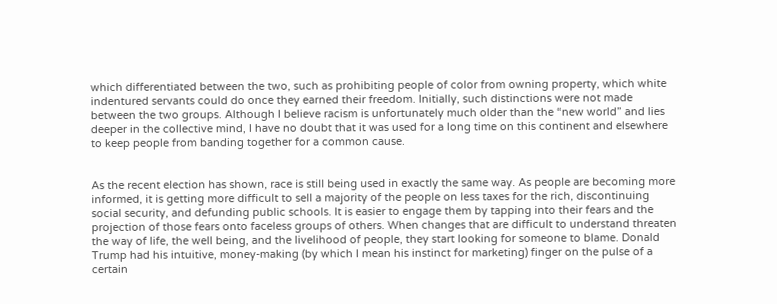which differentiated between the two, such as prohibiting people of color from owning property, which white indentured servants could do once they earned their freedom. Initially, such distinctions were not made between the two groups. Although I believe racism is unfortunately much older than the “new world” and lies deeper in the collective mind, I have no doubt that it was used for a long time on this continent and elsewhere to keep people from banding together for a common cause.


As the recent election has shown, race is still being used in exactly the same way. As people are becoming more informed, it is getting more difficult to sell a majority of the people on less taxes for the rich, discontinuing social security, and defunding public schools. It is easier to engage them by tapping into their fears and the projection of those fears onto faceless groups of others. When changes that are difficult to understand threaten the way of life, the well being, and the livelihood of people, they start looking for someone to blame. Donald Trump had his intuitive, money-making (by which I mean his instinct for marketing) finger on the pulse of a certain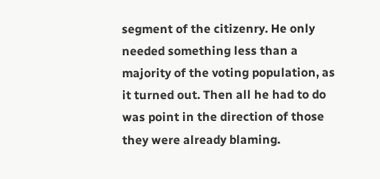segment of the citizenry. He only needed something less than a majority of the voting population, as it turned out. Then all he had to do was point in the direction of those they were already blaming.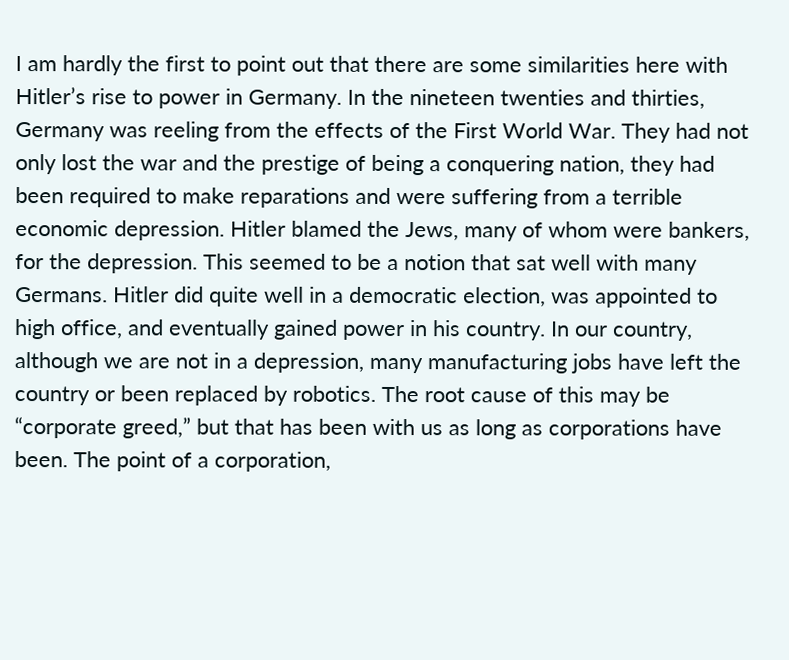I am hardly the first to point out that there are some similarities here with Hitler’s rise to power in Germany. In the nineteen twenties and thirties, Germany was reeling from the effects of the First World War. They had not only lost the war and the prestige of being a conquering nation, they had been required to make reparations and were suffering from a terrible economic depression. Hitler blamed the Jews, many of whom were bankers, for the depression. This seemed to be a notion that sat well with many Germans. Hitler did quite well in a democratic election, was appointed to high office, and eventually gained power in his country. In our country, although we are not in a depression, many manufacturing jobs have left the country or been replaced by robotics. The root cause of this may be “corporate greed,” but that has been with us as long as corporations have been. The point of a corporation,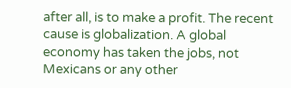after all, is to make a profit. The recent cause is globalization. A global economy has taken the jobs, not Mexicans or any other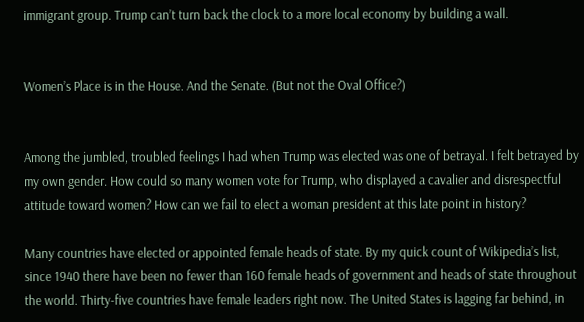immigrant group. Trump can’t turn back the clock to a more local economy by building a wall.


Women’s Place is in the House. And the Senate. (But not the Oval Office?)


Among the jumbled, troubled feelings I had when Trump was elected was one of betrayal. I felt betrayed by my own gender. How could so many women vote for Trump, who displayed a cavalier and disrespectful attitude toward women? How can we fail to elect a woman president at this late point in history?

Many countries have elected or appointed female heads of state. By my quick count of Wikipedia’s list, since 1940 there have been no fewer than 160 female heads of government and heads of state throughout the world. Thirty-five countries have female leaders right now. The United States is lagging far behind, in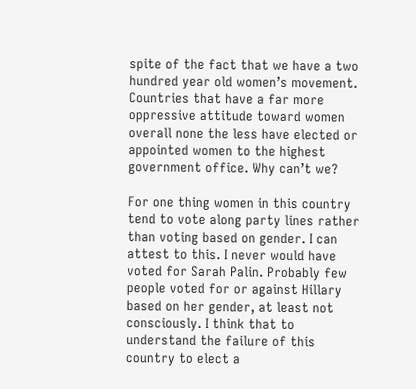spite of the fact that we have a two hundred year old women’s movement. Countries that have a far more oppressive attitude toward women overall none the less have elected or appointed women to the highest government office. Why can’t we?

For one thing women in this country tend to vote along party lines rather than voting based on gender. I can attest to this. I never would have voted for Sarah Palin. Probably few people voted for or against Hillary based on her gender, at least not consciously. I think that to understand the failure of this country to elect a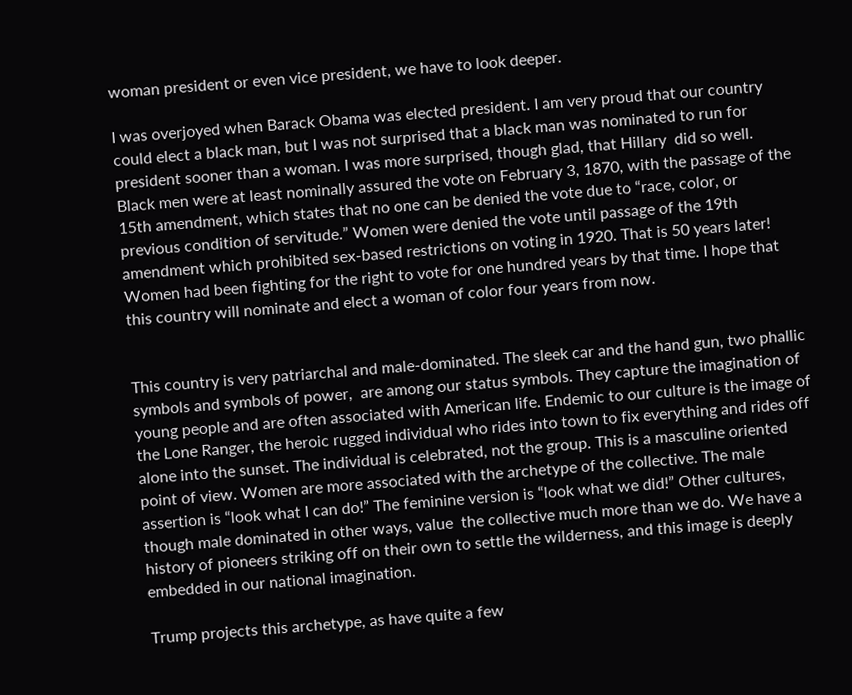woman president or even vice president, we have to look deeper.

I was overjoyed when Barack Obama was elected president. I am very proud that our country could elect a black man, but I was not surprised that a black man was nominated to run for president sooner than a woman. I was more surprised, though glad, that Hillary  did so well.  Black men were at least nominally assured the vote on February 3, 1870, with the passage of the 15th amendment, which states that no one can be denied the vote due to “race, color, or previous condition of servitude.” Women were denied the vote until passage of the 19th amendment which prohibited sex-based restrictions on voting in 1920. That is 50 years later! Women had been fighting for the right to vote for one hundred years by that time. I hope that this country will nominate and elect a woman of color four years from now.


This country is very patriarchal and male-dominated. The sleek car and the hand gun, two phallic symbols and symbols of power,  are among our status symbols. They capture the imagination of young people and are often associated with American life. Endemic to our culture is the image of the Lone Ranger, the heroic rugged individual who rides into town to fix everything and rides off alone into the sunset. The individual is celebrated, not the group. This is a masculine oriented point of view. Women are more associated with the archetype of the collective. The male assertion is “look what I can do!” The feminine version is “look what we did!” Other cultures, though male dominated in other ways, value  the collective much more than we do. We have a history of pioneers striking off on their own to settle the wilderness, and this image is deeply embedded in our national imagination.

Trump projects this archetype, as have quite a few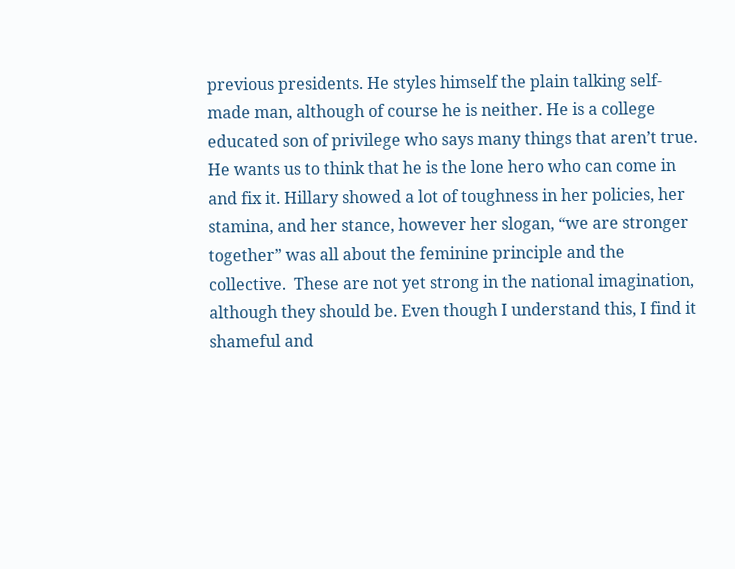previous presidents. He styles himself the plain talking self-made man, although of course he is neither. He is a college educated son of privilege who says many things that aren’t true. He wants us to think that he is the lone hero who can come in and fix it. Hillary showed a lot of toughness in her policies, her stamina, and her stance, however her slogan, “we are stronger together” was all about the feminine principle and the collective.  These are not yet strong in the national imagination, although they should be. Even though I understand this, I find it shameful and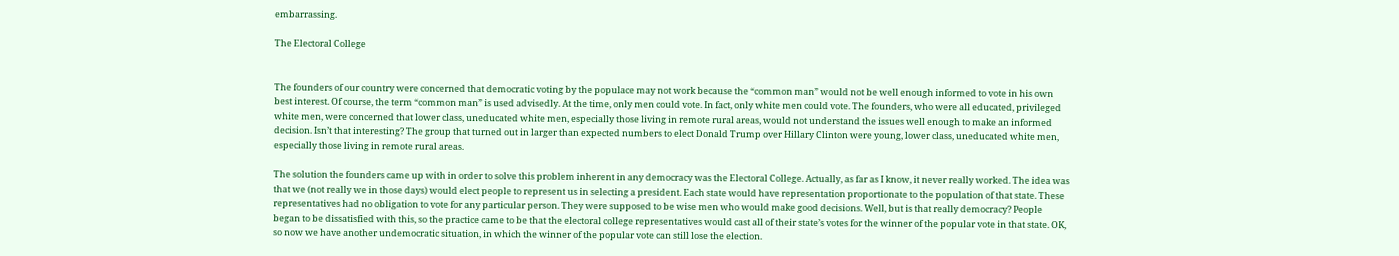embarrassing.

The Electoral College


The founders of our country were concerned that democratic voting by the populace may not work because the “common man” would not be well enough informed to vote in his own best interest. Of course, the term “common man” is used advisedly. At the time, only men could vote. In fact, only white men could vote. The founders, who were all educated, privileged white men, were concerned that lower class, uneducated white men, especially those living in remote rural areas, would not understand the issues well enough to make an informed decision. Isn’t that interesting? The group that turned out in larger than expected numbers to elect Donald Trump over Hillary Clinton were young, lower class, uneducated white men, especially those living in remote rural areas.

The solution the founders came up with in order to solve this problem inherent in any democracy was the Electoral College. Actually, as far as I know, it never really worked. The idea was that we (not really we in those days) would elect people to represent us in selecting a president. Each state would have representation proportionate to the population of that state. These representatives had no obligation to vote for any particular person. They were supposed to be wise men who would make good decisions. Well, but is that really democracy? People began to be dissatisfied with this, so the practice came to be that the electoral college representatives would cast all of their state’s votes for the winner of the popular vote in that state. OK, so now we have another undemocratic situation, in which the winner of the popular vote can still lose the election.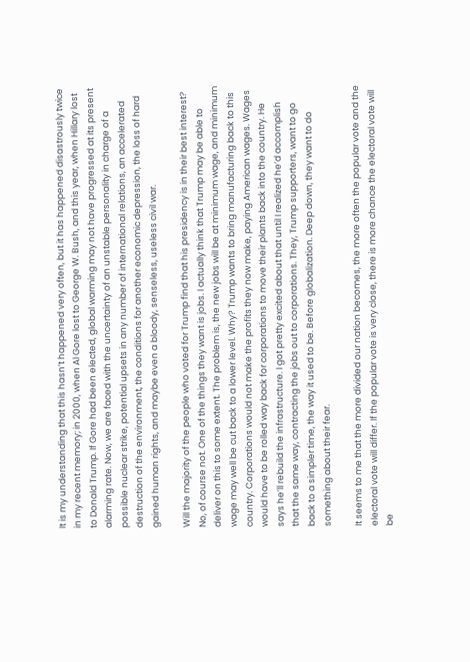It is my understanding that this hasn’t happened very often, but it has happened disastrously twice in my recent memory; in 2000, when Al Gore lost to George W. Bush, and this year, when Hillary lost to Donald Trump. If Gore had been elected, global warming may not have progressed at its present alarming rate. Now, we are faced with the uncertainty of an unstable personality in charge of a possible nuclear strike, potential upsets in any number of international relations, an accelerated destruction of the environment, the conditions for another economic depression, the loss of hard gained human rights, and maybe even a bloody, senseless, useless civil war.

Will the majority of the people who voted for Trump find that his presidency is in their best interest? No, of course not. One of the things they want is jobs. I actually think that Trump may be able to deliver on this to some extent. The problem is, the new jobs will be at minimum wage, and minimum wage may well be cut back to a lower level. Why? Trump wants to bring manufacturing back to this country. Corporations would not make the profits they now make, paying American wages. Wages would have to be rolled way back for corporations to move their plants back into the country. He says he’ll rebuild the infrastructure. I got pretty excited about that until I realized he’d accomplish that the same way, contracting the jobs out to corporations. They, Trump supporters, want to go back to a simpler time, the way it used to be. Before globalization. Deep down, they want to do something about their fear.

It seems to me that the more divided our nation becomes, the more often the popular vote and the electoral vote will differ. If the popular vote is very close, there is more chance the electoral vote will be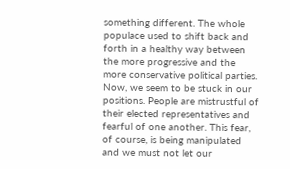something different. The whole populace used to shift back and forth in a healthy way between the more progressive and the more conservative political parties. Now, we seem to be stuck in our positions. People are mistrustful of their elected representatives and fearful of one another. This fear, of course, is being manipulated and we must not let our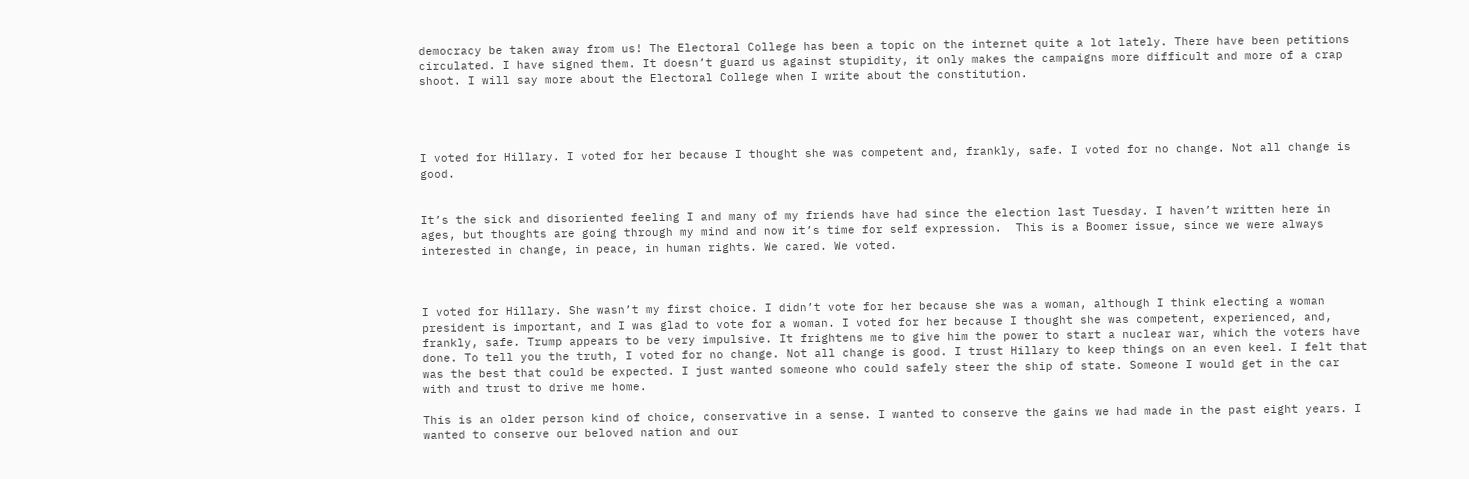democracy be taken away from us! The Electoral College has been a topic on the internet quite a lot lately. There have been petitions circulated. I have signed them. It doesn’t guard us against stupidity, it only makes the campaigns more difficult and more of a crap shoot. I will say more about the Electoral College when I write about the constitution.




I voted for Hillary. I voted for her because I thought she was competent and, frankly, safe. I voted for no change. Not all change is good.


It’s the sick and disoriented feeling I and many of my friends have had since the election last Tuesday. I haven’t written here in ages, but thoughts are going through my mind and now it’s time for self expression.  This is a Boomer issue, since we were always interested in change, in peace, in human rights. We cared. We voted.



I voted for Hillary. She wasn’t my first choice. I didn’t vote for her because she was a woman, although I think electing a woman president is important, and I was glad to vote for a woman. I voted for her because I thought she was competent, experienced, and, frankly, safe. Trump appears to be very impulsive. It frightens me to give him the power to start a nuclear war, which the voters have done. To tell you the truth, I voted for no change. Not all change is good. I trust Hillary to keep things on an even keel. I felt that was the best that could be expected. I just wanted someone who could safely steer the ship of state. Someone I would get in the car with and trust to drive me home.

This is an older person kind of choice, conservative in a sense. I wanted to conserve the gains we had made in the past eight years. I wanted to conserve our beloved nation and our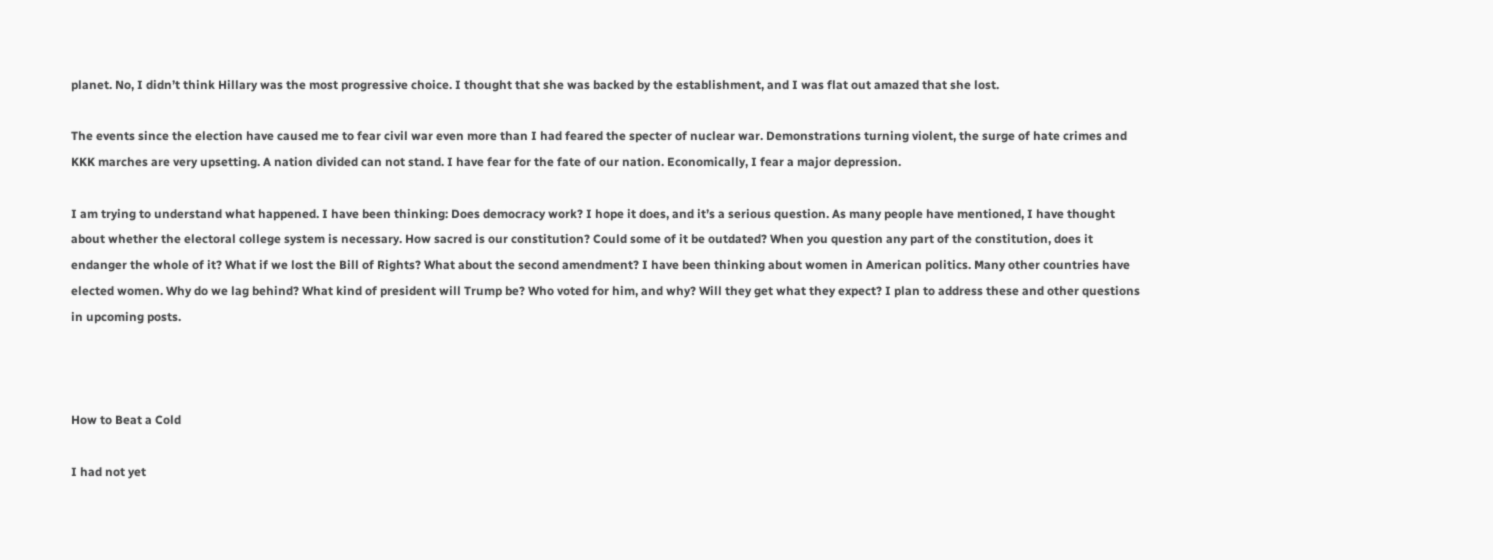planet. No, I didn’t think Hillary was the most progressive choice. I thought that she was backed by the establishment, and I was flat out amazed that she lost.

The events since the election have caused me to fear civil war even more than I had feared the specter of nuclear war. Demonstrations turning violent, the surge of hate crimes and KKK marches are very upsetting. A nation divided can not stand. I have fear for the fate of our nation. Economically, I fear a major depression.

I am trying to understand what happened. I have been thinking: Does democracy work? I hope it does, and it’s a serious question. As many people have mentioned, I have thought about whether the electoral college system is necessary. How sacred is our constitution? Could some of it be outdated? When you question any part of the constitution, does it endanger the whole of it? What if we lost the Bill of Rights? What about the second amendment? I have been thinking about women in American politics. Many other countries have elected women. Why do we lag behind? What kind of president will Trump be? Who voted for him, and why? Will they get what they expect? I plan to address these and other questions in upcoming posts.



How to Beat a Cold

I had not yet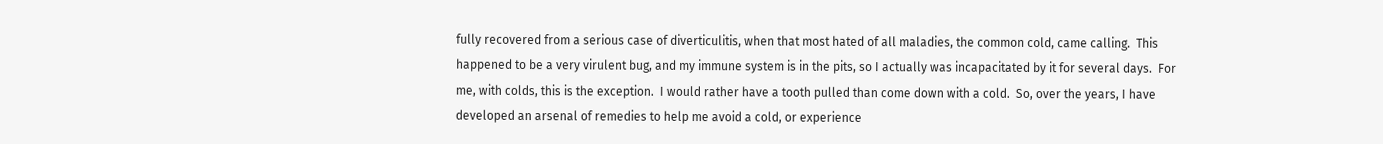fully recovered from a serious case of diverticulitis, when that most hated of all maladies, the common cold, came calling.  This happened to be a very virulent bug, and my immune system is in the pits, so I actually was incapacitated by it for several days.  For me, with colds, this is the exception.  I would rather have a tooth pulled than come down with a cold.  So, over the years, I have developed an arsenal of remedies to help me avoid a cold, or experience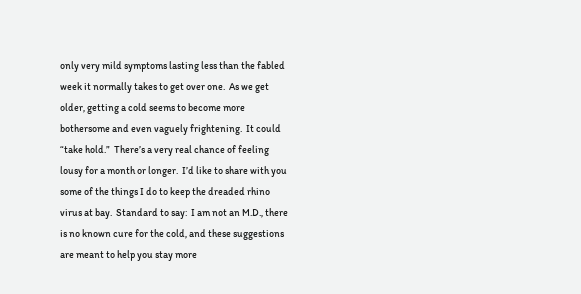only very mild symptoms lasting less than the fabled week it normally takes to get over one.  As we get older, getting a cold seems to become more bothersome and even vaguely frightening.  It could “take hold.”  There’s a very real chance of feeling lousy for a month or longer.  I’d like to share with you some of the things I do to keep the dreaded rhino virus at bay.  Standard to say:  I am not an M.D., there is no known cure for the cold, and these suggestions are meant to help you stay more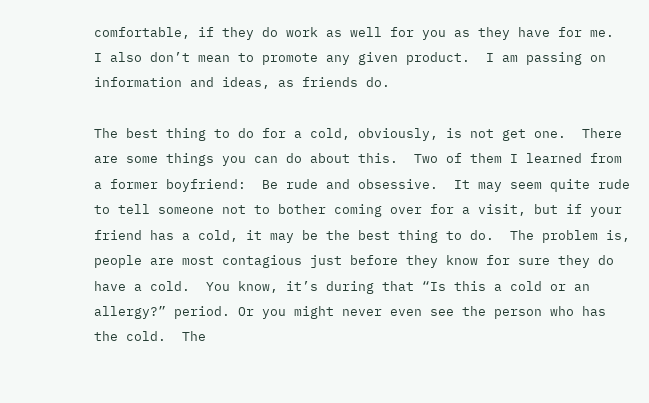comfortable, if they do work as well for you as they have for me.  I also don’t mean to promote any given product.  I am passing on information and ideas, as friends do.

The best thing to do for a cold, obviously, is not get one.  There are some things you can do about this.  Two of them I learned from a former boyfriend:  Be rude and obsessive.  It may seem quite rude to tell someone not to bother coming over for a visit, but if your friend has a cold, it may be the best thing to do.  The problem is, people are most contagious just before they know for sure they do have a cold.  You know, it’s during that “Is this a cold or an allergy?” period. Or you might never even see the person who has the cold.  The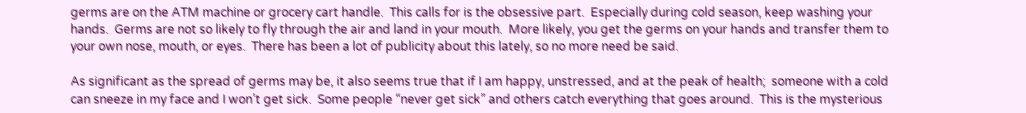germs are on the ATM machine or grocery cart handle.  This calls for is the obsessive part.  Especially during cold season, keep washing your hands.  Germs are not so likely to fly through the air and land in your mouth.  More likely, you get the germs on your hands and transfer them to your own nose, mouth, or eyes.  There has been a lot of publicity about this lately, so no more need be said.

As significant as the spread of germs may be, it also seems true that if I am happy, unstressed, and at the peak of health;  someone with a cold can sneeze in my face and I won’t get sick.  Some people “never get sick” and others catch everything that goes around.  This is the mysterious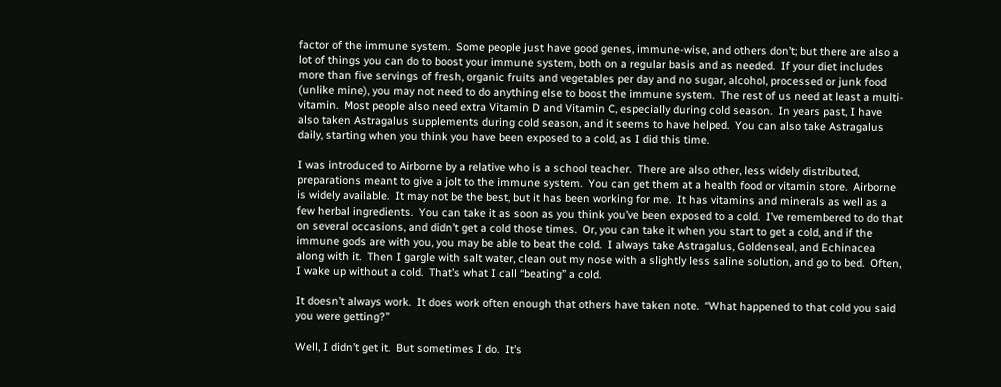factor of the immune system.  Some people just have good genes, immune-wise, and others don’t; but there are also a lot of things you can do to boost your immune system, both on a regular basis and as needed.  If your diet includes more than five servings of fresh, organic fruits and vegetables per day and no sugar, alcohol, processed or junk food (unlike mine), you may not need to do anything else to boost the immune system.  The rest of us need at least a multi-vitamin.  Most people also need extra Vitamin D and Vitamin C, especially during cold season.  In years past, I have also taken Astragalus supplements during cold season, and it seems to have helped.  You can also take Astragalus daily, starting when you think you have been exposed to a cold, as I did this time.

I was introduced to Airborne by a relative who is a school teacher.  There are also other, less widely distributed, preparations meant to give a jolt to the immune system.  You can get them at a health food or vitamin store.  Airborne is widely available.  It may not be the best, but it has been working for me.  It has vitamins and minerals as well as a few herbal ingredients.  You can take it as soon as you think you’ve been exposed to a cold.  I’ve remembered to do that on several occasions, and didn’t get a cold those times.  Or, you can take it when you start to get a cold, and if the immune gods are with you, you may be able to beat the cold.  I always take Astragalus, Goldenseal, and Echinacea along with it.  Then I gargle with salt water, clean out my nose with a slightly less saline solution, and go to bed.  Often, I wake up without a cold.  That’s what I call “beating” a cold.

It doesn’t always work.  It does work often enough that others have taken note.  “What happened to that cold you said you were getting?”

Well, I didn’t get it.  But sometimes I do.  It’s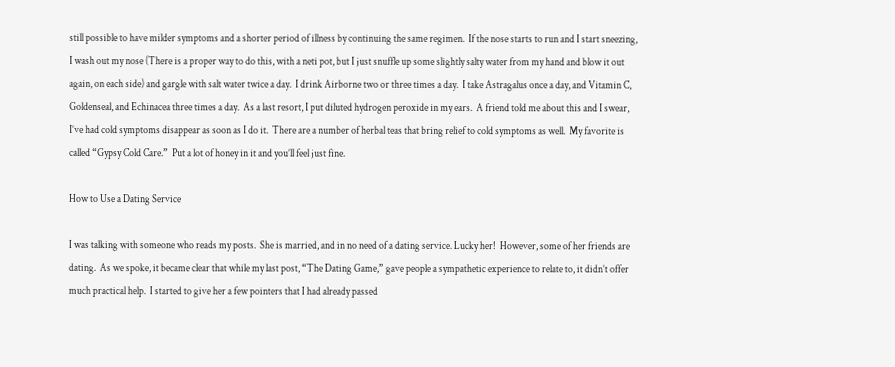still possible to have milder symptoms and a shorter period of illness by continuing the same regimen.  If the nose starts to run and I start sneezing, I wash out my nose (There is a proper way to do this, with a neti pot, but I just snuffle up some slightly salty water from my hand and blow it out again, on each side) and gargle with salt water twice a day.  I drink Airborne two or three times a day.  I take Astragalus once a day, and Vitamin C, Goldenseal, and Echinacea three times a day.  As a last resort, I put diluted hydrogen peroxide in my ears.  A friend told me about this and I swear, I’ve had cold symptoms disappear as soon as I do it.  There are a number of herbal teas that bring relief to cold symptoms as well.  My favorite is called “Gypsy Cold Care.”  Put a lot of honey in it and you’ll feel just fine.

How to Use a Dating Service

I was talking with someone who reads my posts.  She is married, and in no need of a dating service. Lucky her!  However, some of her friends are dating.  As we spoke, it became clear that while my last post, “The Dating Game,” gave people a sympathetic experience to relate to, it didn’t offer much practical help.  I started to give her a few pointers that I had already passed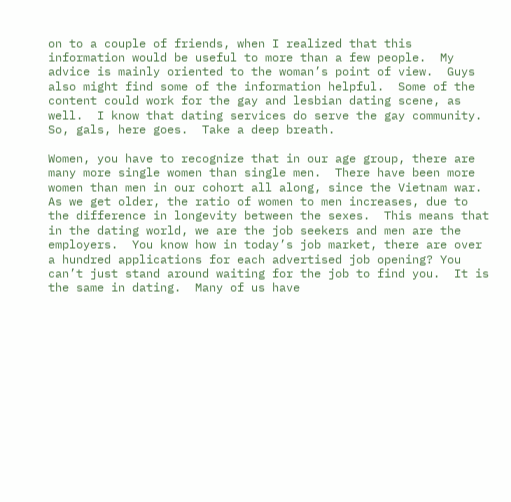on to a couple of friends, when I realized that this information would be useful to more than a few people.  My advice is mainly oriented to the woman’s point of view.  Guys also might find some of the information helpful.  Some of the content could work for the gay and lesbian dating scene, as well.  I know that dating services do serve the gay community.  So, gals, here goes.  Take a deep breath.

Women, you have to recognize that in our age group, there are many more single women than single men.  There have been more women than men in our cohort all along, since the Vietnam war.  As we get older, the ratio of women to men increases, due to the difference in longevity between the sexes.  This means that in the dating world, we are the job seekers and men are the employers.  You know how in today’s job market, there are over a hundred applications for each advertised job opening? You can’t just stand around waiting for the job to find you.  It is the same in dating.  Many of us have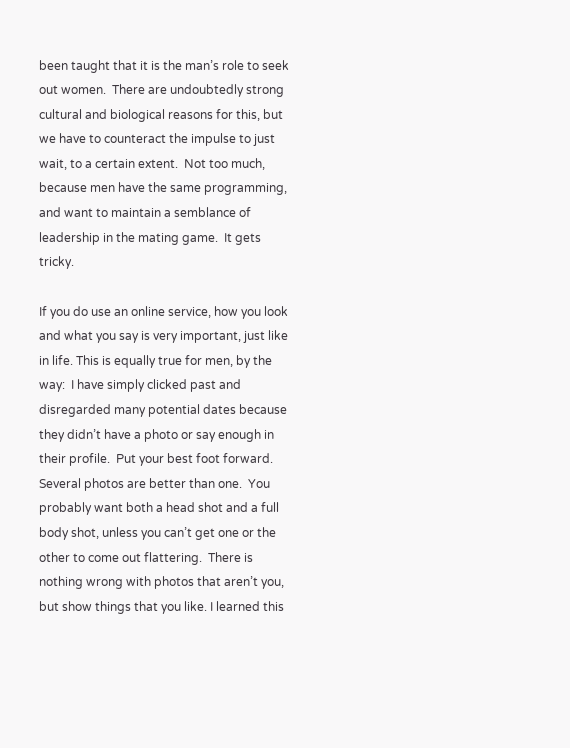been taught that it is the man’s role to seek out women.  There are undoubtedly strong cultural and biological reasons for this, but we have to counteract the impulse to just wait, to a certain extent.  Not too much, because men have the same programming, and want to maintain a semblance of leadership in the mating game.  It gets tricky.

If you do use an online service, how you look and what you say is very important, just like in life. This is equally true for men, by the way:  I have simply clicked past and disregarded many potential dates because they didn’t have a photo or say enough in their profile.  Put your best foot forward.  Several photos are better than one.  You probably want both a head shot and a full body shot, unless you can’t get one or the other to come out flattering.  There is nothing wrong with photos that aren’t you, but show things that you like. I learned this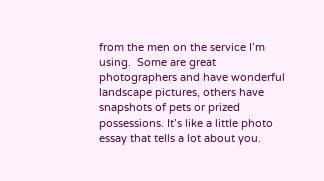from the men on the service I’m using.  Some are great photographers and have wonderful landscape pictures, others have snapshots of pets or prized possessions. It’s like a little photo essay that tells a lot about you.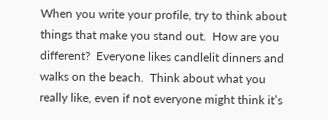When you write your profile, try to think about things that make you stand out.  How are you different?  Everyone likes candlelit dinners and walks on the beach.  Think about what you really like, even if not everyone might think it’s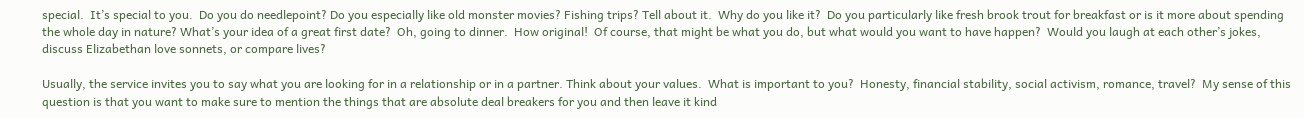special.  It’s special to you.  Do you do needlepoint? Do you especially like old monster movies? Fishing trips? Tell about it.  Why do you like it?  Do you particularly like fresh brook trout for breakfast or is it more about spending the whole day in nature? What’s your idea of a great first date?  Oh, going to dinner.  How original!  Of course, that might be what you do, but what would you want to have happen?  Would you laugh at each other’s jokes, discuss Elizabethan love sonnets, or compare lives?

Usually, the service invites you to say what you are looking for in a relationship or in a partner. Think about your values.  What is important to you?  Honesty, financial stability, social activism, romance, travel?  My sense of this question is that you want to make sure to mention the things that are absolute deal breakers for you and then leave it kind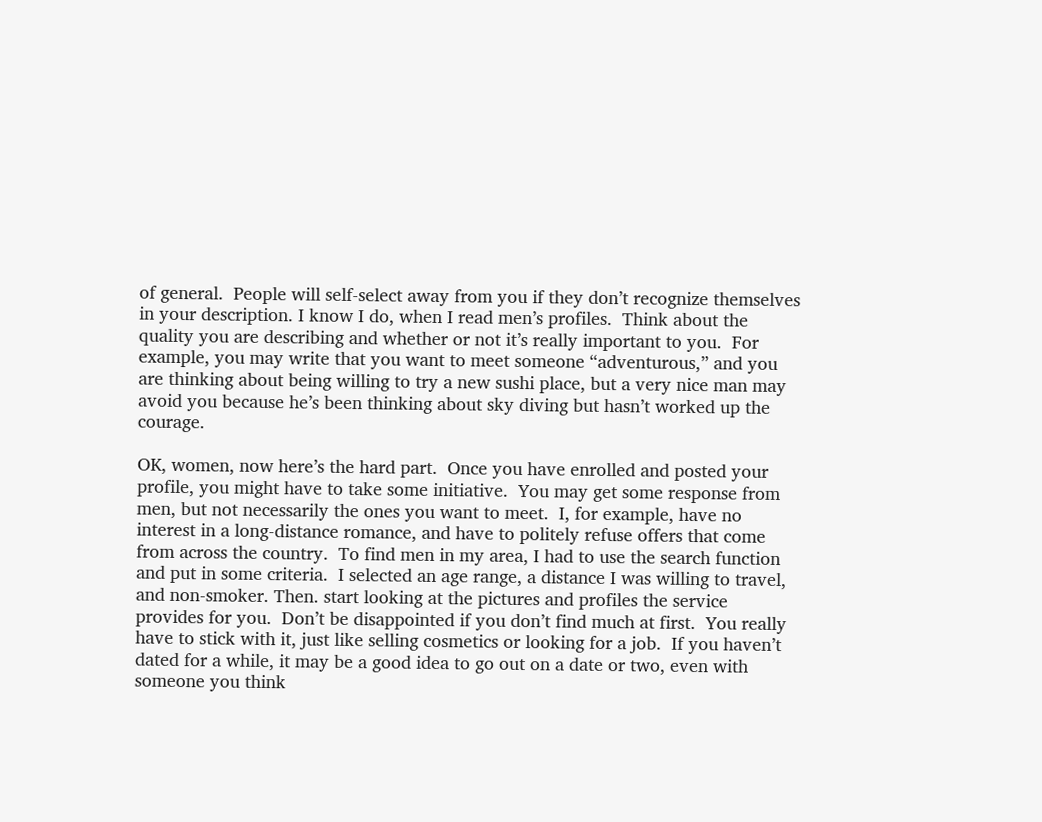of general.  People will self-select away from you if they don’t recognize themselves in your description. I know I do, when I read men’s profiles.  Think about the quality you are describing and whether or not it’s really important to you.  For example, you may write that you want to meet someone “adventurous,” and you are thinking about being willing to try a new sushi place, but a very nice man may avoid you because he’s been thinking about sky diving but hasn’t worked up the courage.

OK, women, now here’s the hard part.  Once you have enrolled and posted your profile, you might have to take some initiative.  You may get some response from men, but not necessarily the ones you want to meet.  I, for example, have no interest in a long-distance romance, and have to politely refuse offers that come from across the country.  To find men in my area, I had to use the search function and put in some criteria.  I selected an age range, a distance I was willing to travel, and non-smoker. Then. start looking at the pictures and profiles the service provides for you.  Don’t be disappointed if you don’t find much at first.  You really have to stick with it, just like selling cosmetics or looking for a job.  If you haven’t dated for a while, it may be a good idea to go out on a date or two, even with someone you think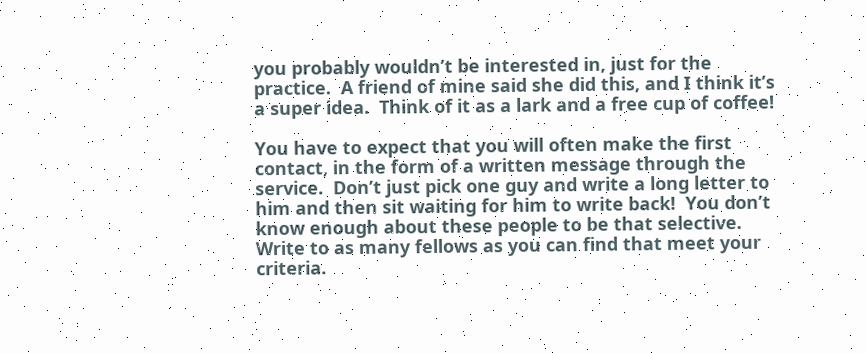you probably wouldn’t be interested in, just for the practice.  A friend of mine said she did this, and I think it’s a super idea.  Think of it as a lark and a free cup of coffee!

You have to expect that you will often make the first contact, in the form of a written message through the service.  Don’t just pick one guy and write a long letter to him and then sit waiting for him to write back!  You don’t know enough about these people to be that selective.  Write to as many fellows as you can find that meet your criteria.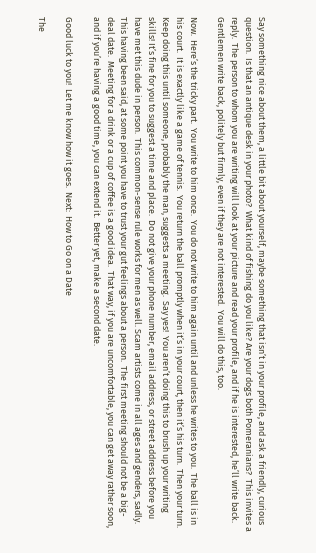Say something nice about them, a little bit about yourself, maybe something that isn’t in your profile, and ask a friendly, curious question.  Is that an antique desk in your photo?  What kind of fishing do you like? Are your dogs both Pomeranians?  This invites a reply.  The person to whom you are writing will look at your picture and read your profile, and if he is interested, he’ll write back.  Gentlemen write back, politely but firmly, even if they are not interested.  You will do this, too.

Now.  Here’s the tricky part.  You write to him once.  You do not write to him again until and unless he writes to you.  The ball is in his court.  It is exactly like a game of tennis.  You return the ball promptly when it’s in your court, then it’s his turn.  Then your turn.  Keep doing this until someone, probably the man, suggests a meeting.  Say yes!  You aren’t doing this to brush up your writing skills! It’s fine for you to suggest a time and place.  Do not give your phone number, email address, or street address before you have met this dude in person.  This common-sense rule works for men as well. Scam artists come in all ages and genders, sadly.  This having been said, at some point you have to trust your gut feelings about a person.  The first meeting should not be a big-deal date.  Meeting for a drink or a cup of coffee is a good idea.  That way, if you are uncomfortable, you can get away rather soon, and if you’re having a good time, you can extend it.  Better yet, make a second date.

Good luck to you!  Let me know how it goes.  Next:  How to Go on a Date

The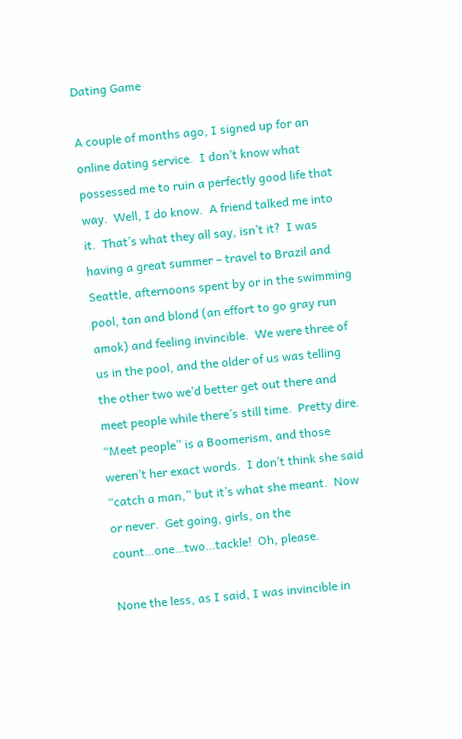Dating Game

A couple of months ago, I signed up for an online dating service.  I don’t know what possessed me to ruin a perfectly good life that way.  Well, I do know.  A friend talked me into it.  That’s what they all say, isn’t it?  I was having a great summer – travel to Brazil and Seattle, afternoons spent by or in the swimming pool, tan and blond (an effort to go gray run amok) and feeling invincible.  We were three of us in the pool, and the older of us was telling the other two we’d better get out there and meet people while there’s still time.  Pretty dire.  “Meet people” is a Boomerism, and those weren’t her exact words.  I don’t think she said “catch a man,” but it’s what she meant.  Now or never.  Get going, girls, on the count…one…two…tackle!  Oh, please.

None the less, as I said, I was invincible in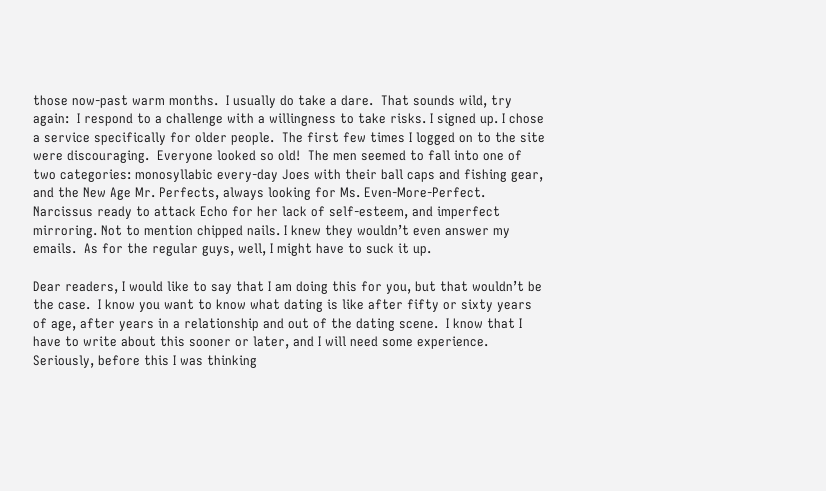those now-past warm months.  I usually do take a dare.  That sounds wild, try again:  I respond to a challenge with a willingness to take risks. I signed up. I chose a service specifically for older people.  The first few times I logged on to the site were discouraging.  Everyone looked so old!  The men seemed to fall into one of two categories: monosyllabic every-day Joes with their ball caps and fishing gear, and the New Age Mr. Perfects, always looking for Ms. Even-More-Perfect.  Narcissus ready to attack Echo for her lack of self-esteem, and imperfect mirroring. Not to mention chipped nails. I knew they wouldn’t even answer my emails.  As for the regular guys, well, I might have to suck it up.

Dear readers, I would like to say that I am doing this for you, but that wouldn’t be the case.  I know you want to know what dating is like after fifty or sixty years of age, after years in a relationship and out of the dating scene.  I know that I have to write about this sooner or later, and I will need some experience.  Seriously, before this I was thinking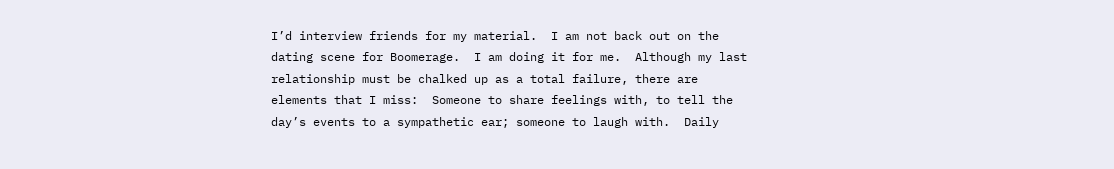I’d interview friends for my material.  I am not back out on the dating scene for Boomerage.  I am doing it for me.  Although my last relationship must be chalked up as a total failure, there are elements that I miss:  Someone to share feelings with, to tell the day’s events to a sympathetic ear; someone to laugh with.  Daily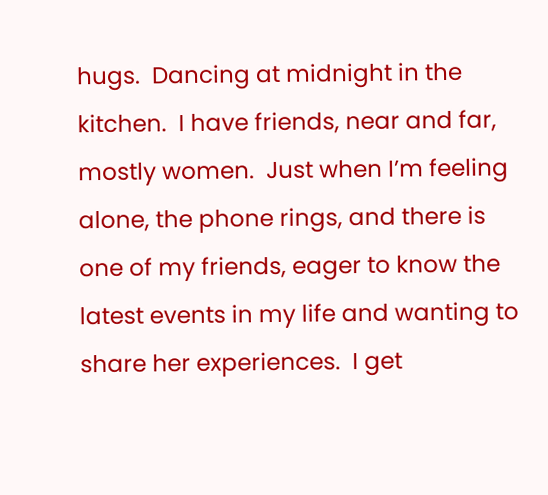hugs.  Dancing at midnight in the kitchen.  I have friends, near and far, mostly women.  Just when I’m feeling alone, the phone rings, and there is one of my friends, eager to know the latest events in my life and wanting to share her experiences.  I get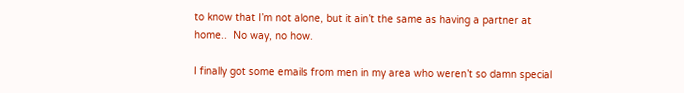to know that I’m not alone, but it ain’t the same as having a partner at home..  No way, no how.

I finally got some emails from men in my area who weren’t so damn special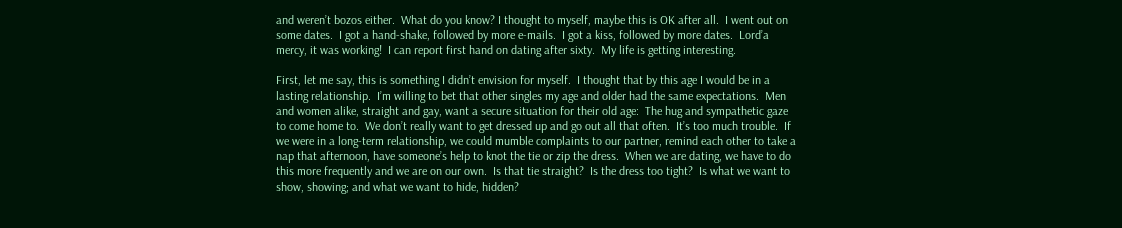and weren’t bozos either.  What do you know? I thought to myself, maybe this is OK after all.  I went out on some dates.  I got a hand-shake, followed by more e-mails.  I got a kiss, followed by more dates.  Lord’a mercy, it was working!  I can report first hand on dating after sixty.  My life is getting interesting.

First, let me say, this is something I didn’t envision for myself.  I thought that by this age I would be in a lasting relationship.  I’m willing to bet that other singles my age and older had the same expectations.  Men and women alike, straight and gay, want a secure situation for their old age:  The hug and sympathetic gaze to come home to.  We don’t really want to get dressed up and go out all that often.  It’s too much trouble.  If we were in a long-term relationship, we could mumble complaints to our partner, remind each other to take a nap that afternoon, have someone’s help to knot the tie or zip the dress.  When we are dating, we have to do this more frequently and we are on our own.  Is that tie straight?  Is the dress too tight?  Is what we want to show, showing; and what we want to hide, hidden?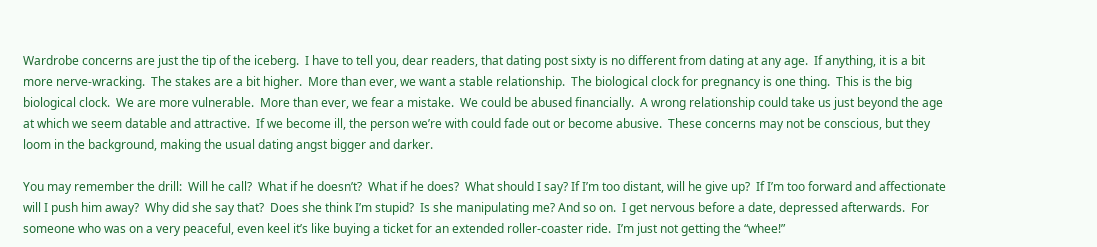Wardrobe concerns are just the tip of the iceberg.  I have to tell you, dear readers, that dating post sixty is no different from dating at any age.  If anything, it is a bit more nerve-wracking.  The stakes are a bit higher.  More than ever, we want a stable relationship.  The biological clock for pregnancy is one thing.  This is the big biological clock.  We are more vulnerable.  More than ever, we fear a mistake.  We could be abused financially.  A wrong relationship could take us just beyond the age at which we seem datable and attractive.  If we become ill, the person we’re with could fade out or become abusive.  These concerns may not be conscious, but they loom in the background, making the usual dating angst bigger and darker.

You may remember the drill:  Will he call?  What if he doesn’t?  What if he does?  What should I say? If I’m too distant, will he give up?  If I’m too forward and affectionate will I push him away?  Why did she say that?  Does she think I’m stupid?  Is she manipulating me? And so on.  I get nervous before a date, depressed afterwards.  For someone who was on a very peaceful, even keel it’s like buying a ticket for an extended roller-coaster ride.  I’m just not getting the “whee!”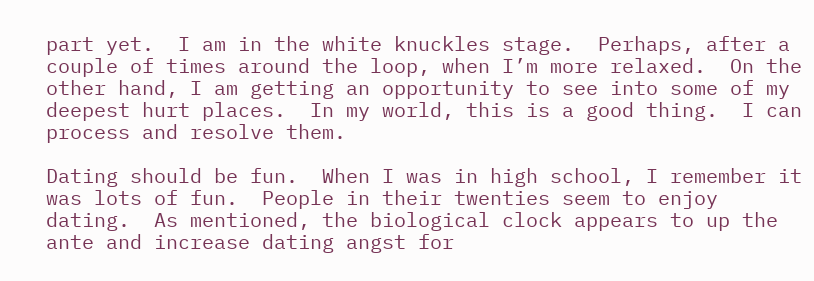part yet.  I am in the white knuckles stage.  Perhaps, after a couple of times around the loop, when I’m more relaxed.  On the other hand, I am getting an opportunity to see into some of my deepest hurt places.  In my world, this is a good thing.  I can process and resolve them.

Dating should be fun.  When I was in high school, I remember it was lots of fun.  People in their twenties seem to enjoy dating.  As mentioned, the biological clock appears to up the ante and increase dating angst for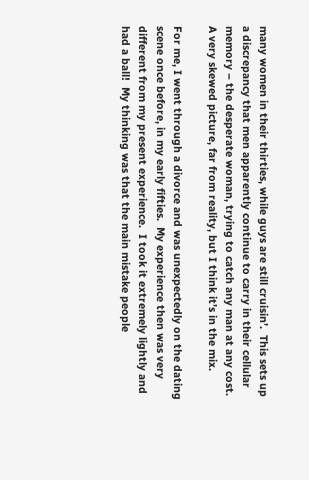many women in their thirties, while guys are still cruisin’.  This sets up a discrepancy that men apparently continue to carry in their cellular memory – the desperate woman, trying to catch any man at any cost.  A very skewed picture, far from reality, but I think it’s in the mix.

For me, I went through a divorce and was unexpectedly on the dating scene once before, in my early fifties.  My experience then was very different from my present experience.  I took it extremely lightly and had a ball!  My thinking was that the main mistake people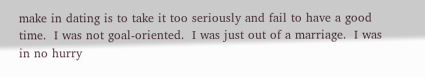make in dating is to take it too seriously and fail to have a good time.  I was not goal-oriented.  I was just out of a marriage.  I was in no hurry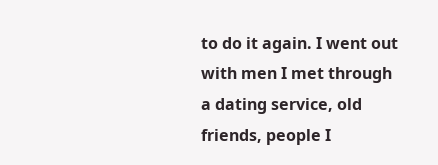to do it again. I went out with men I met through a dating service, old friends, people I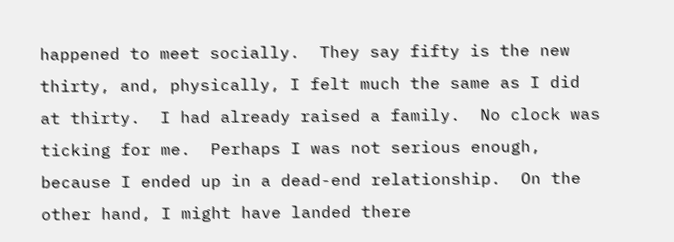happened to meet socially.  They say fifty is the new thirty, and, physically, I felt much the same as I did at thirty.  I had already raised a family.  No clock was ticking for me.  Perhaps I was not serious enough, because I ended up in a dead-end relationship.  On the other hand, I might have landed there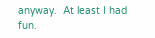anyway.  At least I had fun.